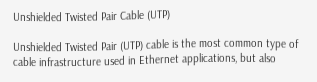Unshielded Twisted Pair Cable (UTP)

Unshielded Twisted Pair (UTP) cable is the most common type of cable infrastructure used in Ethernet applications, but also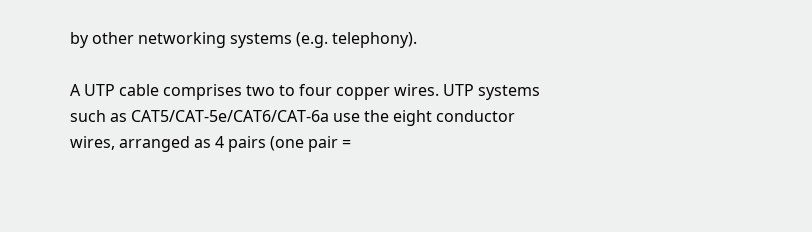by other networking systems (e.g. telephony).

A UTP cable comprises two to four copper wires. UTP systems such as CAT5/CAT-5e/CAT6/CAT-6a use the eight conductor wires, arranged as 4 pairs (one pair =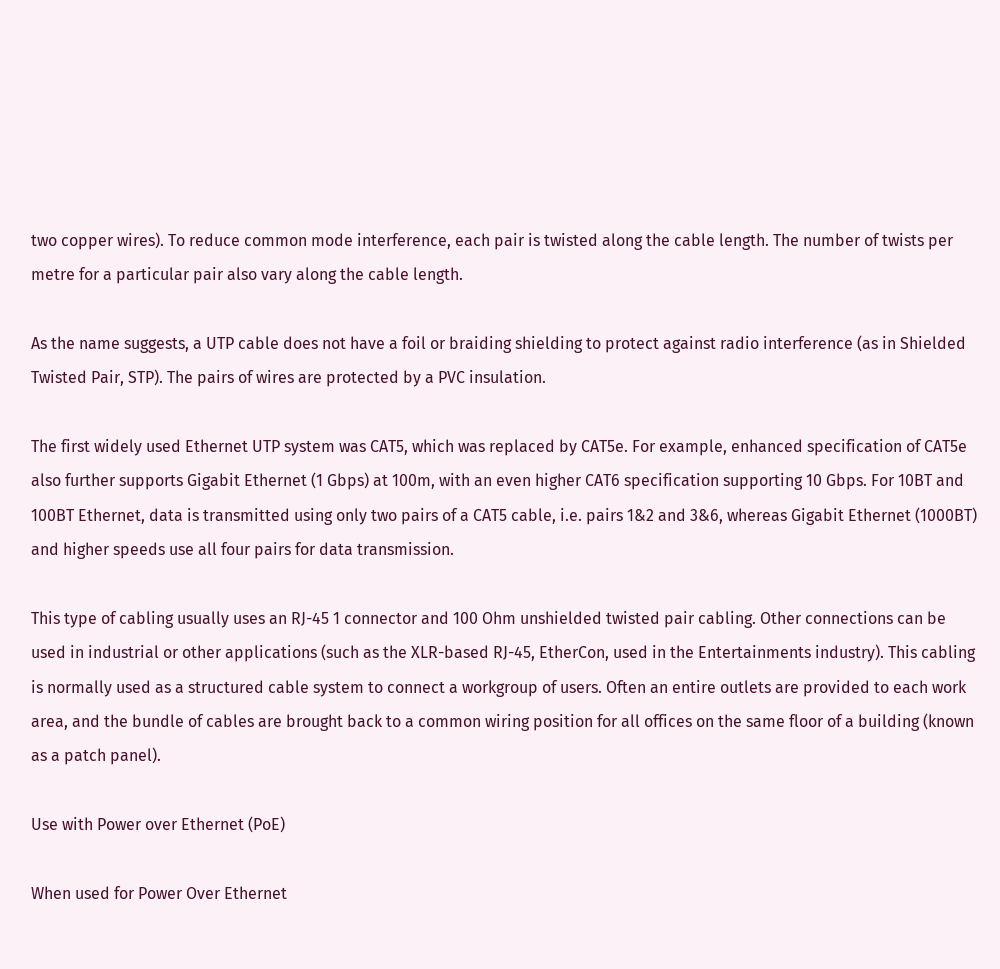two copper wires). To reduce common mode interference, each pair is twisted along the cable length. The number of twists per metre for a particular pair also vary along the cable length.

As the name suggests, a UTP cable does not have a foil or braiding shielding to protect against radio interference (as in Shielded Twisted Pair, STP). The pairs of wires are protected by a PVC insulation.

The first widely used Ethernet UTP system was CAT5, which was replaced by CAT5e. For example, enhanced specification of CAT5e also further supports Gigabit Ethernet (1 Gbps) at 100m, with an even higher CAT6 specification supporting 10 Gbps. For 10BT and 100BT Ethernet, data is transmitted using only two pairs of a CAT5 cable, i.e. pairs 1&2 and 3&6, whereas Gigabit Ethernet (1000BT) and higher speeds use all four pairs for data transmission.

This type of cabling usually uses an RJ-45 1 connector and 100 Ohm unshielded twisted pair cabling. Other connections can be used in industrial or other applications (such as the XLR-based RJ-45, EtherCon, used in the Entertainments industry). This cabling is normally used as a structured cable system to connect a workgroup of users. Often an entire outlets are provided to each work area, and the bundle of cables are brought back to a common wiring position for all offices on the same floor of a building (known as a patch panel).

Use with Power over Ethernet (PoE)

When used for Power Over Ethernet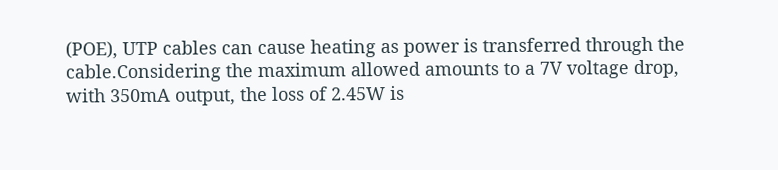(POE), UTP cables can cause heating as power is transferred through the cable.Considering the maximum allowed amounts to a 7V voltage drop, with 350mA output, the loss of 2.45W is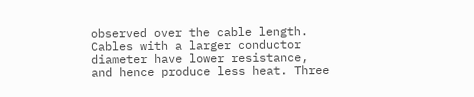observed over the cable length. Cables with a larger conductor diameter have lower resistance, and hence produce less heat. Three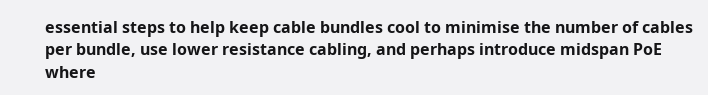essential steps to help keep cable bundles cool to minimise the number of cables per bundle, use lower resistance cabling, and perhaps introduce midspan PoE where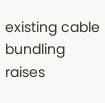existing cable bundling raises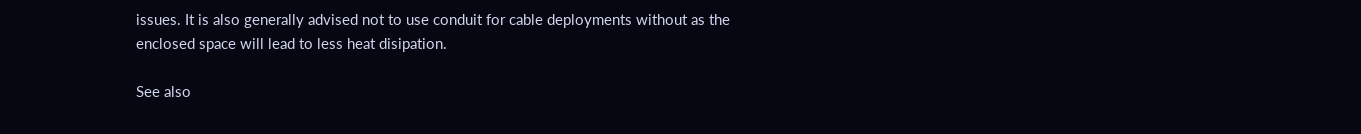issues. It is also generally advised not to use conduit for cable deployments without as the enclosed space will lead to less heat disipation.

See also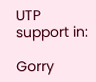UTP support in:

Gorry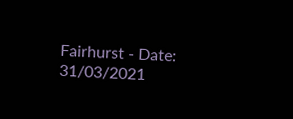Fairhurst - Date: 31/03/2021